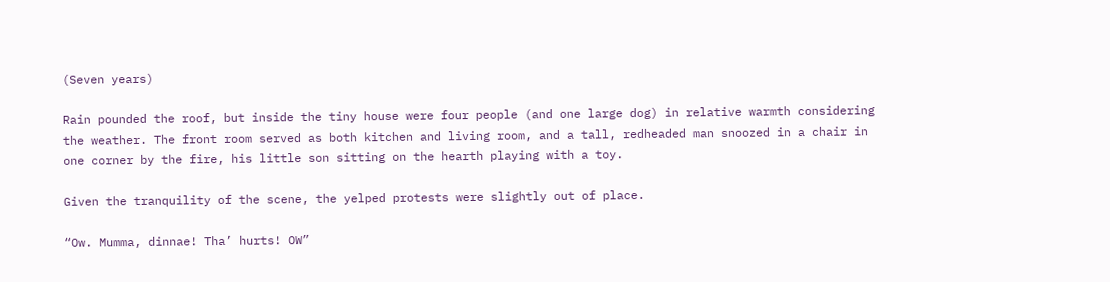(Seven years)

Rain pounded the roof, but inside the tiny house were four people (and one large dog) in relative warmth considering the weather. The front room served as both kitchen and living room, and a tall, redheaded man snoozed in a chair in one corner by the fire, his little son sitting on the hearth playing with a toy.

Given the tranquility of the scene, the yelped protests were slightly out of place.

“Ow. Mumma, dinnae! Tha’ hurts! OW”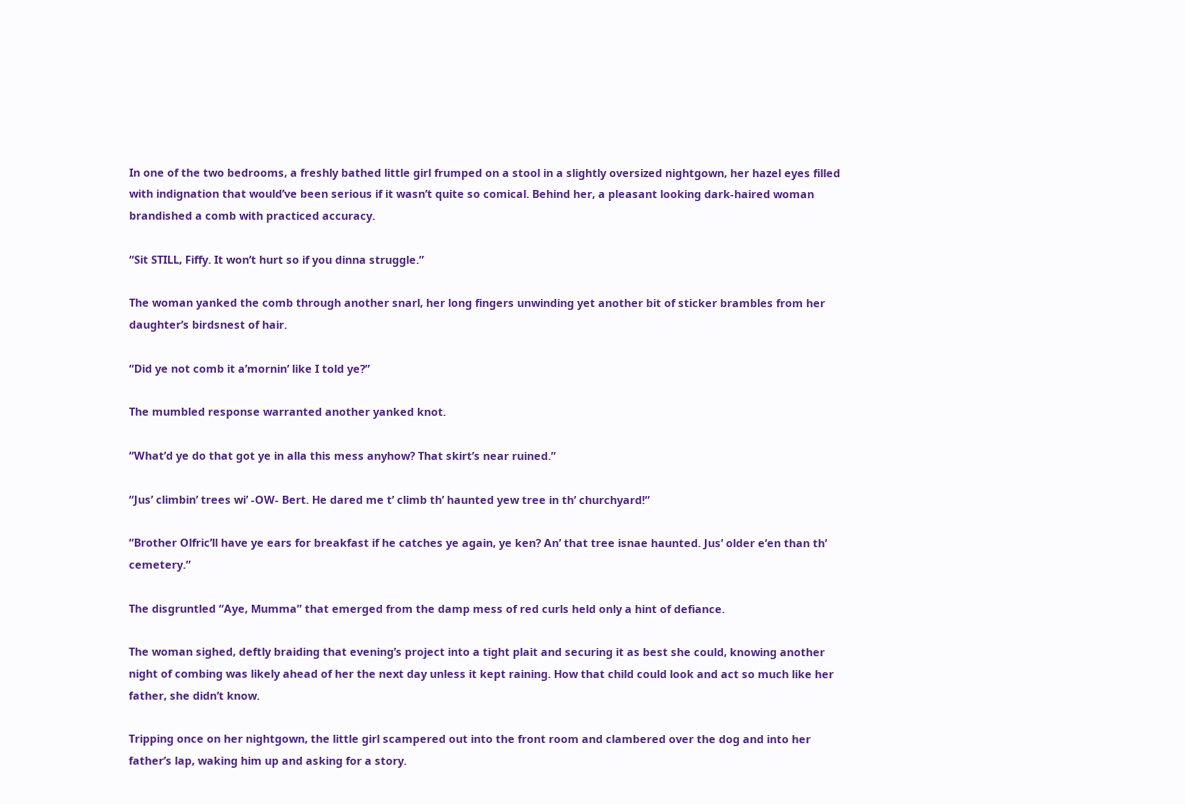In one of the two bedrooms, a freshly bathed little girl frumped on a stool in a slightly oversized nightgown, her hazel eyes filled with indignation that would’ve been serious if it wasn’t quite so comical. Behind her, a pleasant looking dark-haired woman brandished a comb with practiced accuracy.

“Sit STILL, Fiffy. It won’t hurt so if you dinna struggle.”

The woman yanked the comb through another snarl, her long fingers unwinding yet another bit of sticker brambles from her daughter’s birdsnest of hair.

“Did ye not comb it a’mornin’ like I told ye?”

The mumbled response warranted another yanked knot.

“What’d ye do that got ye in alla this mess anyhow? That skirt’s near ruined.”

“Jus’ climbin’ trees wi’ -OW- Bert. He dared me t’ climb th’ haunted yew tree in th’ churchyard!”

“Brother Olfric’ll have ye ears for breakfast if he catches ye again, ye ken? An’ that tree isnae haunted. Jus’ older e’en than th’ cemetery.”

The disgruntled “Aye, Mumma” that emerged from the damp mess of red curls held only a hint of defiance.

The woman sighed, deftly braiding that evening’s project into a tight plait and securing it as best she could, knowing another night of combing was likely ahead of her the next day unless it kept raining. How that child could look and act so much like her father, she didn’t know.

Tripping once on her nightgown, the little girl scampered out into the front room and clambered over the dog and into her father’s lap, waking him up and asking for a story.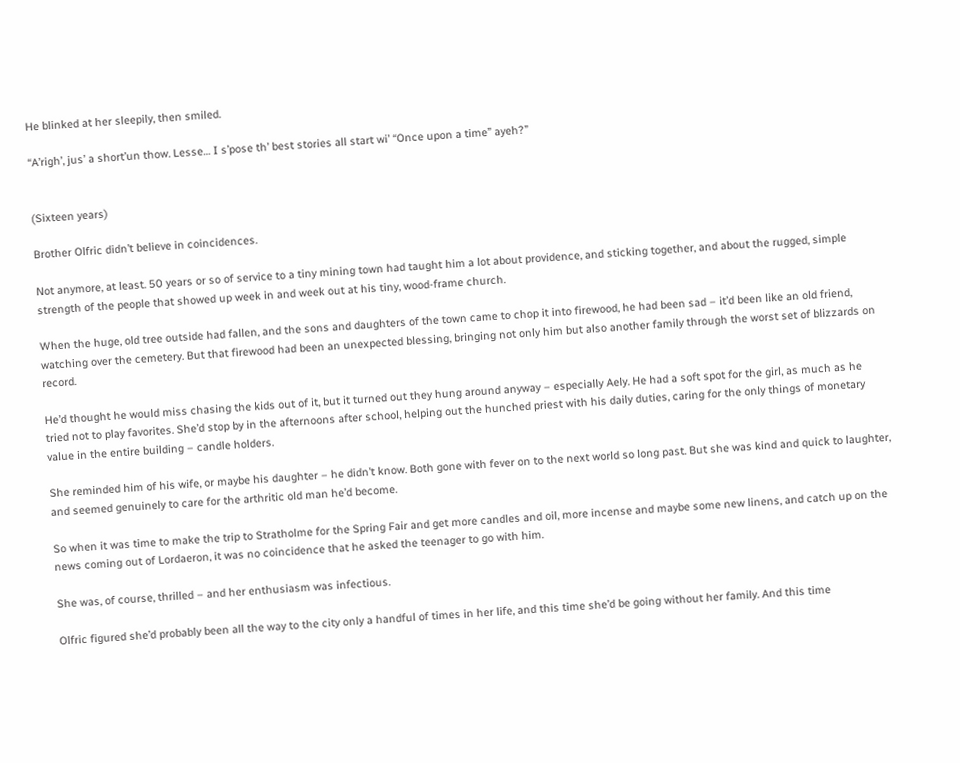He blinked at her sleepily, then smiled.

“A’righ’, jus’ a short’un thow. Lesse… I s’pose th’ best stories all start wi’ “Once upon a time” ayeh?”


(Sixteen years)

Brother Olfric didn’t believe in coincidences.

Not anymore, at least. 50 years or so of service to a tiny mining town had taught him a lot about providence, and sticking together, and about the rugged, simple strength of the people that showed up week in and week out at his tiny, wood-frame church.

When the huge, old tree outside had fallen, and the sons and daughters of the town came to chop it into firewood, he had been sad – it’d been like an old friend, watching over the cemetery. But that firewood had been an unexpected blessing, bringing not only him but also another family through the worst set of blizzards on record.

He’d thought he would miss chasing the kids out of it, but it turned out they hung around anyway – especially Aely. He had a soft spot for the girl, as much as he tried not to play favorites. She’d stop by in the afternoons after school, helping out the hunched priest with his daily duties, caring for the only things of monetary value in the entire building – candle holders.

She reminded him of his wife, or maybe his daughter – he didn’t know. Both gone with fever on to the next world so long past. But she was kind and quick to laughter, and seemed genuinely to care for the arthritic old man he’d become.

So when it was time to make the trip to Stratholme for the Spring Fair and get more candles and oil, more incense and maybe some new linens, and catch up on the news coming out of Lordaeron, it was no coincidence that he asked the teenager to go with him.

She was, of course, thrilled – and her enthusiasm was infectious.

Olfric figured she’d probably been all the way to the city only a handful of times in her life, and this time she’d be going without her family. And this time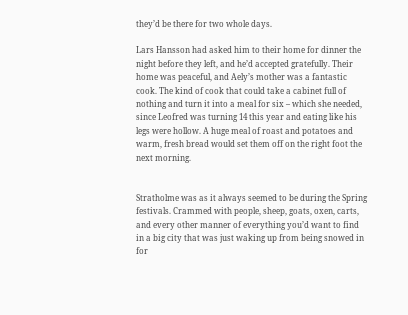they’d be there for two whole days.

Lars Hansson had asked him to their home for dinner the night before they left, and he’d accepted gratefully. Their home was peaceful, and Aely’s mother was a fantastic cook. The kind of cook that could take a cabinet full of nothing and turn it into a meal for six – which she needed, since Leofred was turning 14 this year and eating like his legs were hollow. A huge meal of roast and potatoes and warm, fresh bread would set them off on the right foot the next morning.


Stratholme was as it always seemed to be during the Spring festivals. Crammed with people, sheep, goats, oxen, carts, and every other manner of everything you’d want to find in a big city that was just waking up from being snowed in for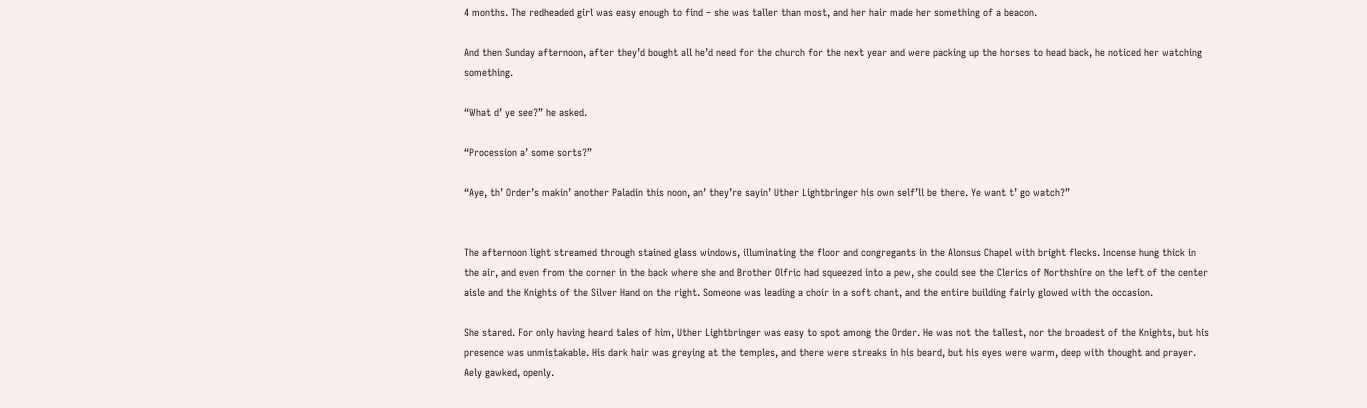4 months. The redheaded girl was easy enough to find – she was taller than most, and her hair made her something of a beacon.

And then Sunday afternoon, after they’d bought all he’d need for the church for the next year and were packing up the horses to head back, he noticed her watching something.

“What d’ ye see?” he asked.

“Procession a’ some sorts?”

“Aye, th’ Order’s makin’ another Paladin this noon, an’ they’re sayin’ Uther Lightbringer his own self’ll be there. Ye want t’ go watch?”


The afternoon light streamed through stained glass windows, illuminating the floor and congregants in the Alonsus Chapel with bright flecks. Incense hung thick in the air, and even from the corner in the back where she and Brother Olfric had squeezed into a pew, she could see the Clerics of Northshire on the left of the center aisle and the Knights of the Silver Hand on the right. Someone was leading a choir in a soft chant, and the entire building fairly glowed with the occasion.

She stared. For only having heard tales of him, Uther Lightbringer was easy to spot among the Order. He was not the tallest, nor the broadest of the Knights, but his presence was unmistakable. His dark hair was greying at the temples, and there were streaks in his beard, but his eyes were warm, deep with thought and prayer. Aely gawked, openly.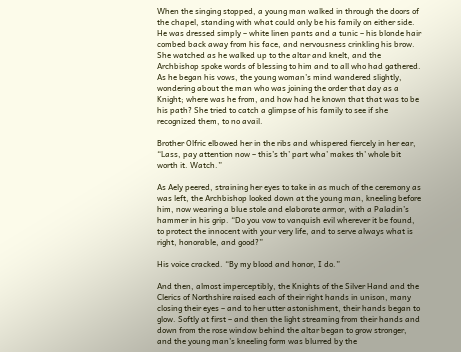When the singing stopped, a young man walked in through the doors of the chapel, standing with what could only be his family on either side. He was dressed simply – white linen pants and a tunic – his blonde hair combed back away from his face, and nervousness crinkling his brow. She watched as he walked up to the altar and knelt, and the Archbishop spoke words of blessing to him and to all who had gathered. As he began his vows, the young woman’s mind wandered slightly, wondering about the man who was joining the order that day as a Knight; where was he from, and how had he known that that was to be his path? She tried to catch a glimpse of his family to see if she recognized them, to no avail.

Brother Olfric elbowed her in the ribs and whispered fiercely in her ear, “Lass, pay attention now – this’s th’ part wha’ makes th’ whole bit worth it. Watch.”

As Aely peered, straining her eyes to take in as much of the ceremony as was left, the Archbishop looked down at the young man, kneeling before him, now wearing a blue stole and elaborate armor, with a Paladin’s hammer in his grip. “Do you vow to vanquish evil wherever it be found, to protect the innocent with your very life, and to serve always what is right, honorable, and good?”

His voice cracked. “By my blood and honor, I do.”

And then, almost imperceptibly, the Knights of the Silver Hand and the Clerics of Northshire raised each of their right hands in unison, many closing their eyes – and to her utter astonishment, their hands began to glow. Softly at first – and then the light streaming from their hands and down from the rose window behind the altar began to grow stronger, and the young man’s kneeling form was blurred by the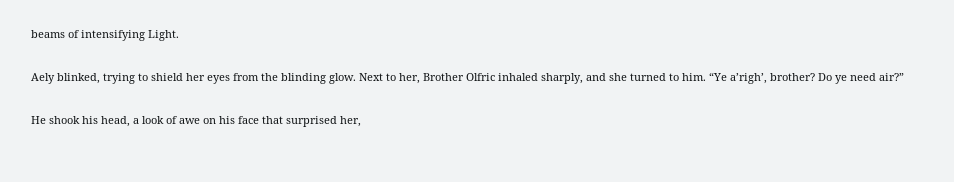beams of intensifying Light.

Aely blinked, trying to shield her eyes from the blinding glow. Next to her, Brother Olfric inhaled sharply, and she turned to him. “Ye a’righ’, brother? Do ye need air?”

He shook his head, a look of awe on his face that surprised her,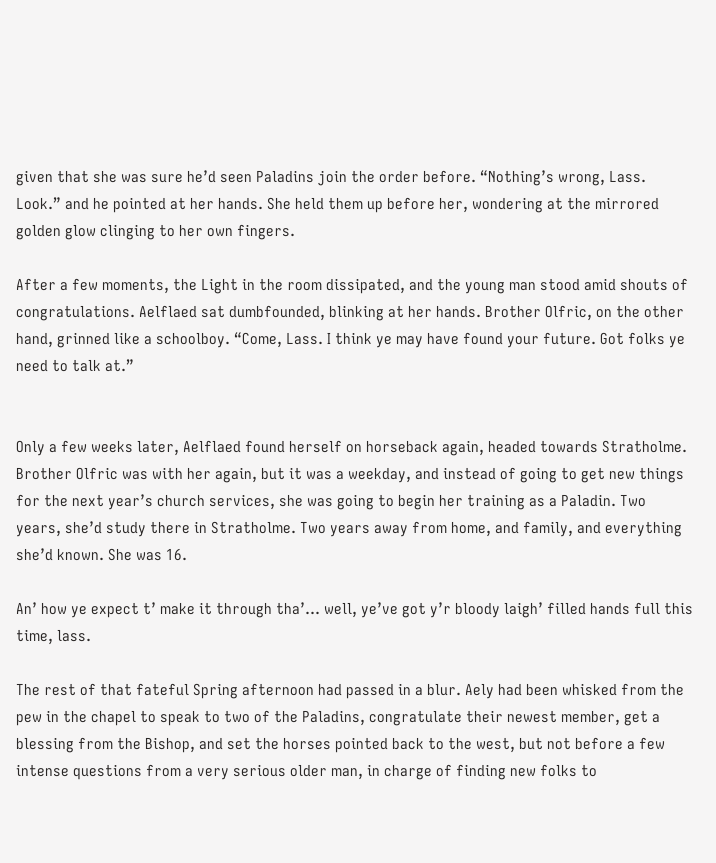given that she was sure he’d seen Paladins join the order before. “Nothing’s wrong, Lass. Look.” and he pointed at her hands. She held them up before her, wondering at the mirrored golden glow clinging to her own fingers.

After a few moments, the Light in the room dissipated, and the young man stood amid shouts of congratulations. Aelflaed sat dumbfounded, blinking at her hands. Brother Olfric, on the other hand, grinned like a schoolboy. “Come, Lass. I think ye may have found your future. Got folks ye need to talk at.”


Only a few weeks later, Aelflaed found herself on horseback again, headed towards Stratholme. Brother Olfric was with her again, but it was a weekday, and instead of going to get new things for the next year’s church services, she was going to begin her training as a Paladin. Two years, she’d study there in Stratholme. Two years away from home, and family, and everything she’d known. She was 16.

An’ how ye expect t’ make it through tha’… well, ye’ve got y’r bloody laigh’ filled hands full this time, lass.

The rest of that fateful Spring afternoon had passed in a blur. Aely had been whisked from the pew in the chapel to speak to two of the Paladins, congratulate their newest member, get a blessing from the Bishop, and set the horses pointed back to the west, but not before a few intense questions from a very serious older man, in charge of finding new folks to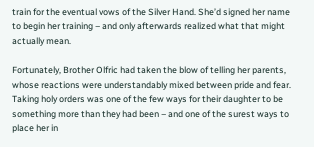train for the eventual vows of the Silver Hand. She’d signed her name to begin her training – and only afterwards realized what that might actually mean.

Fortunately, Brother Olfric had taken the blow of telling her parents, whose reactions were understandably mixed between pride and fear. Taking holy orders was one of the few ways for their daughter to be something more than they had been – and one of the surest ways to place her in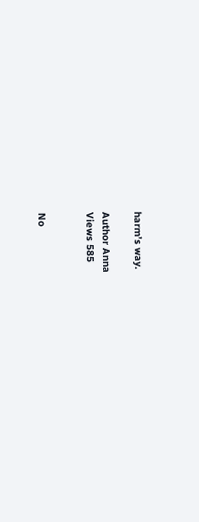harm’s way.

Author Anna
Views 585


No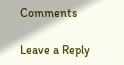Comments

Leave a Reply